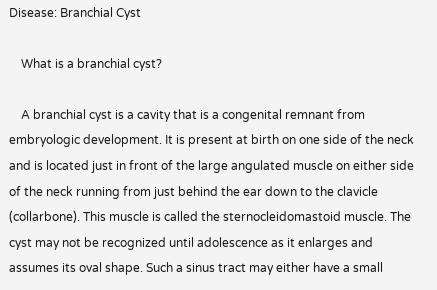Disease: Branchial Cyst

    What is a branchial cyst?

    A branchial cyst is a cavity that is a congenital remnant from embryologic development. It is present at birth on one side of the neck and is located just in front of the large angulated muscle on either side of the neck running from just behind the ear down to the clavicle (collarbone). This muscle is called the sternocleidomastoid muscle. The cyst may not be recognized until adolescence as it enlarges and assumes its oval shape. Such a sinus tract may either have a small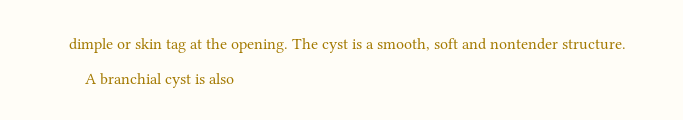dimple or skin tag at the opening. The cyst is a smooth, soft and nontender structure.

    A branchial cyst is also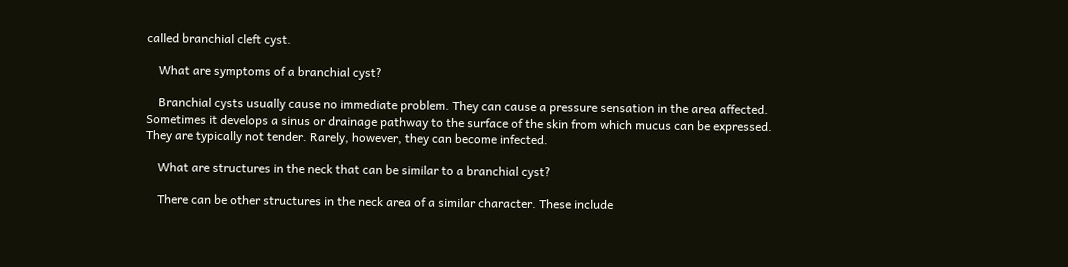called branchial cleft cyst.

    What are symptoms of a branchial cyst?

    Branchial cysts usually cause no immediate problem. They can cause a pressure sensation in the area affected. Sometimes it develops a sinus or drainage pathway to the surface of the skin from which mucus can be expressed. They are typically not tender. Rarely, however, they can become infected.

    What are structures in the neck that can be similar to a branchial cyst?

    There can be other structures in the neck area of a similar character. These include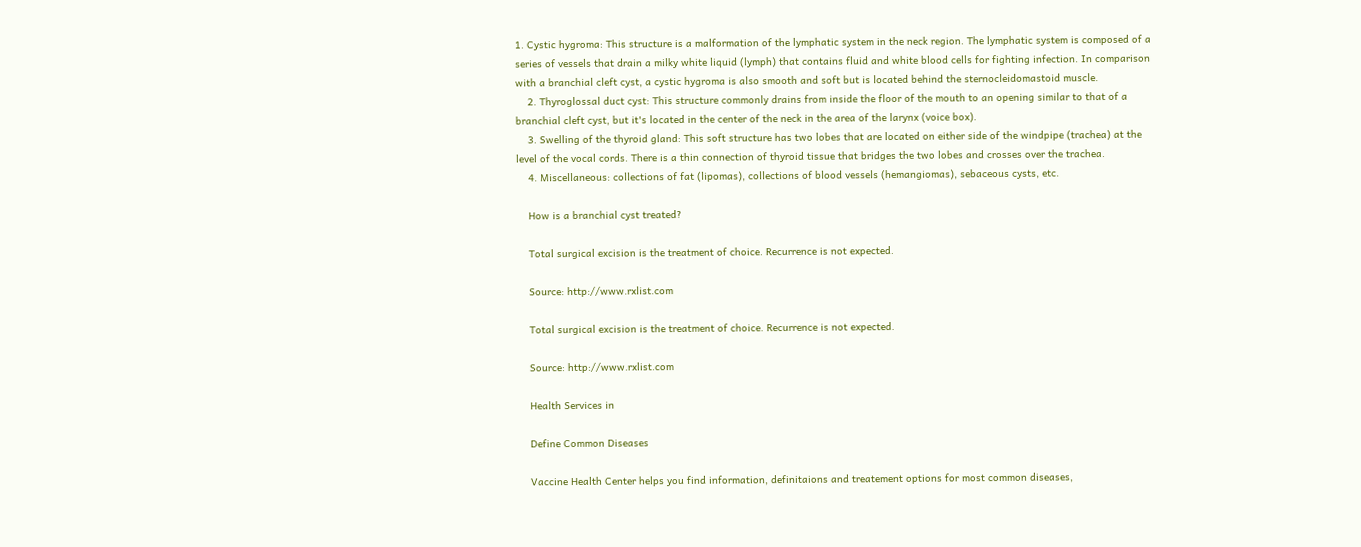1. Cystic hygroma: This structure is a malformation of the lymphatic system in the neck region. The lymphatic system is composed of a series of vessels that drain a milky white liquid (lymph) that contains fluid and white blood cells for fighting infection. In comparison with a branchial cleft cyst, a cystic hygroma is also smooth and soft but is located behind the sternocleidomastoid muscle.
    2. Thyroglossal duct cyst: This structure commonly drains from inside the floor of the mouth to an opening similar to that of a branchial cleft cyst, but it's located in the center of the neck in the area of the larynx (voice box).
    3. Swelling of the thyroid gland: This soft structure has two lobes that are located on either side of the windpipe (trachea) at the level of the vocal cords. There is a thin connection of thyroid tissue that bridges the two lobes and crosses over the trachea.
    4. Miscellaneous: collections of fat (lipomas), collections of blood vessels (hemangiomas), sebaceous cysts, etc.

    How is a branchial cyst treated?

    Total surgical excision is the treatment of choice. Recurrence is not expected.

    Source: http://www.rxlist.com

    Total surgical excision is the treatment of choice. Recurrence is not expected.

    Source: http://www.rxlist.com

    Health Services in

    Define Common Diseases

    Vaccine Health Center helps you find information, definitaions and treatement options for most common diseases,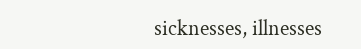sicknesses, illnesses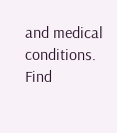and medical conditions. Find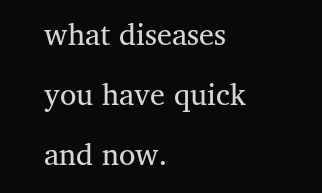what diseases you have quick and now.